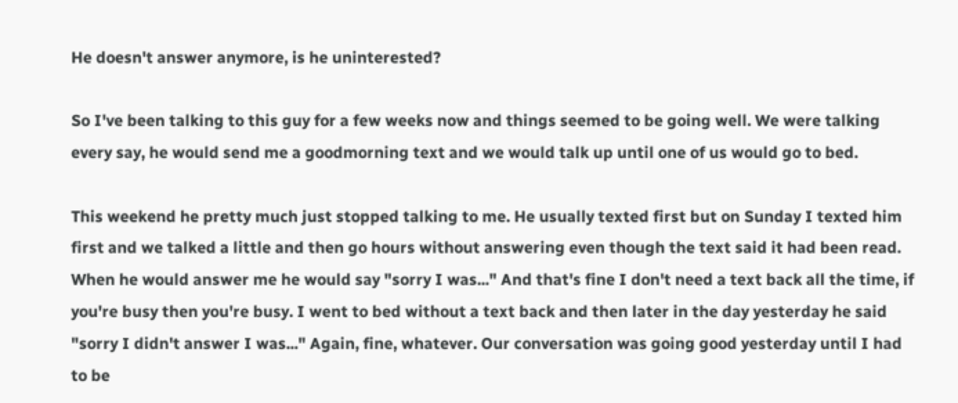He doesn't answer anymore, is he uninterested?

So I've been talking to this guy for a few weeks now and things seemed to be going well. We were talking every say, he would send me a goodmorning text and we would talk up until one of us would go to bed.

This weekend he pretty much just stopped talking to me. He usually texted first but on Sunday I texted him first and we talked a little and then go hours without answering even though the text said it had been read. When he would answer me he would say "sorry I was..." And that's fine I don't need a text back all the time, if you're busy then you're busy. I went to bed without a text back and then later in the day yesterday he said "sorry I didn't answer I was..." Again, fine, whatever. Our conversation was going good yesterday until I had to be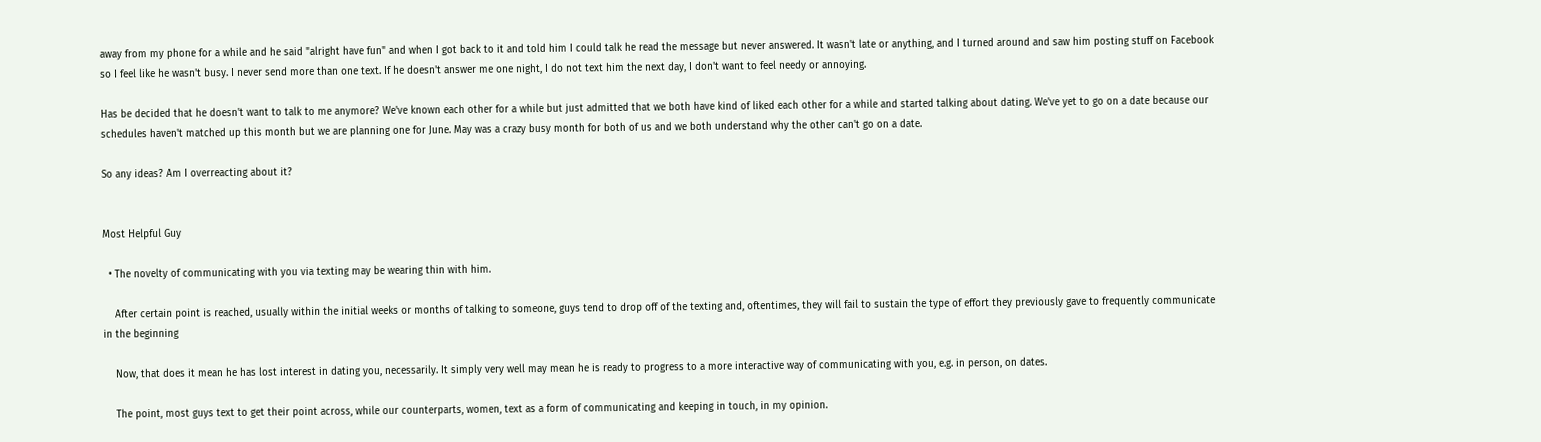away from my phone for a while and he said "alright have fun" and when I got back to it and told him I could talk he read the message but never answered. It wasn't late or anything, and I turned around and saw him posting stuff on Facebook so I feel like he wasn't busy. I never send more than one text. If he doesn't answer me one night, I do not text him the next day, I don't want to feel needy or annoying.

Has be decided that he doesn't want to talk to me anymore? We've known each other for a while but just admitted that we both have kind of liked each other for a while and started talking about dating. We've yet to go on a date because our schedules haven't matched up this month but we are planning one for June. May was a crazy busy month for both of us and we both understand why the other can't go on a date.

So any ideas? Am I overreacting about it?


Most Helpful Guy

  • The novelty of communicating with you via texting may be wearing thin with him.

    After certain point is reached, usually within the initial weeks or months of talking to someone, guys tend to drop off of the texting and, oftentimes, they will fail to sustain the type of effort they previously gave to frequently communicate in the beginning

    Now, that does it mean he has lost interest in dating you, necessarily. It simply very well may mean he is ready to progress to a more interactive way of communicating with you, e.g. in person, on dates.

    The point, most guys text to get their point across, while our counterparts, women, text as a form of communicating and keeping in touch, in my opinion.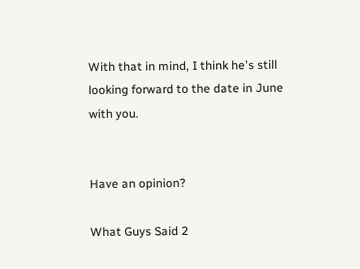With that in mind, I think he's still looking forward to the date in June with you.


Have an opinion?

What Guys Said 2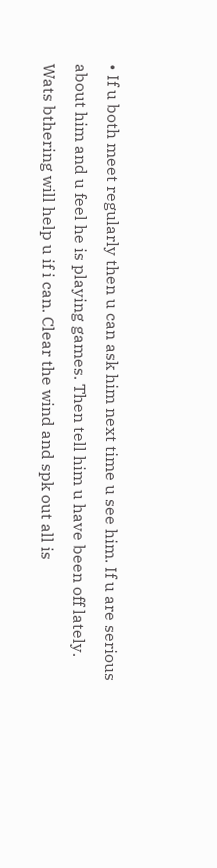• If u both meet regularly then u can ask him next time u see him. If u are serious about him and u feel he is playing games. Then tell him u have been off lately. Wats bthering will help u if i can. Clear the wind and spk out all is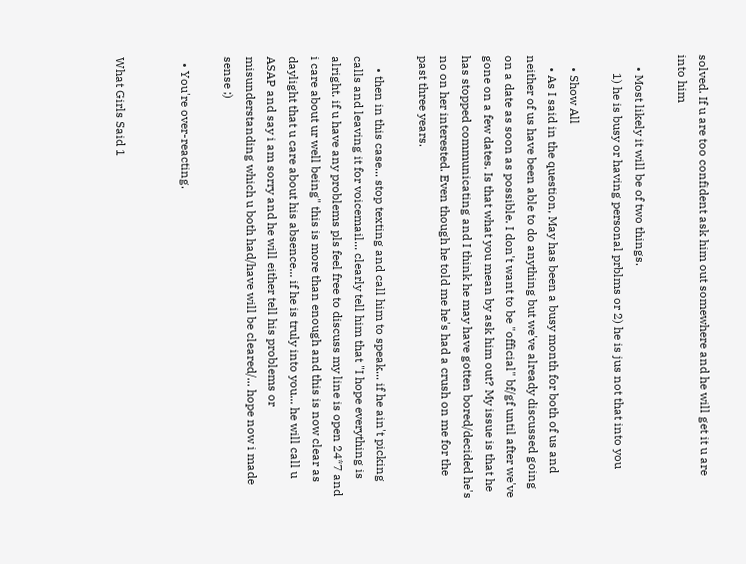solved. If u are too confident ask him out somewhere and he will get it u are into him

    • Most likely it will be of two things.
      1) he is busy or having personal prblms or 2) he is jus not that into you

    • Show All
    • As I said in the question, May has been a busy month for both of us and neither of us have been able to do anything but we've already discussed going on a date as soon as possible. I don't want to be "official" bf/gf until after we've gone on a few dates. Is that what you mean by ask him out? My issue is that he has stopped communicating and I think he may have gotten bored/decided he's no on her interested. Even though he told me he's had a crush on me for the past three years.

    • then in this case... stop texting and call him to speak... if he ain't picking calls and leaving it for voicemail... clearly tell him that "I hope everything is alright. if u have any problems pls feel free to discuss my line is open 24*7 and i care about ur well being" this is more than enough and this is now clear as daylight that u care about his absence... if he is truly into you... he will call u ASAP and say i am sorry and he will either tell his problems or misunderstanding which u both had/have will be cleared/... hope now i made sense ;)

  • You're over-reacting.


What Girls Said 1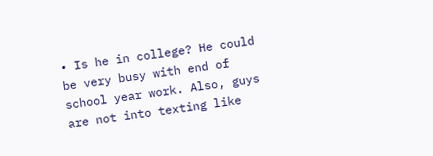• Is he in college? He could be very busy with end of school year work. Also, guys are not into texting like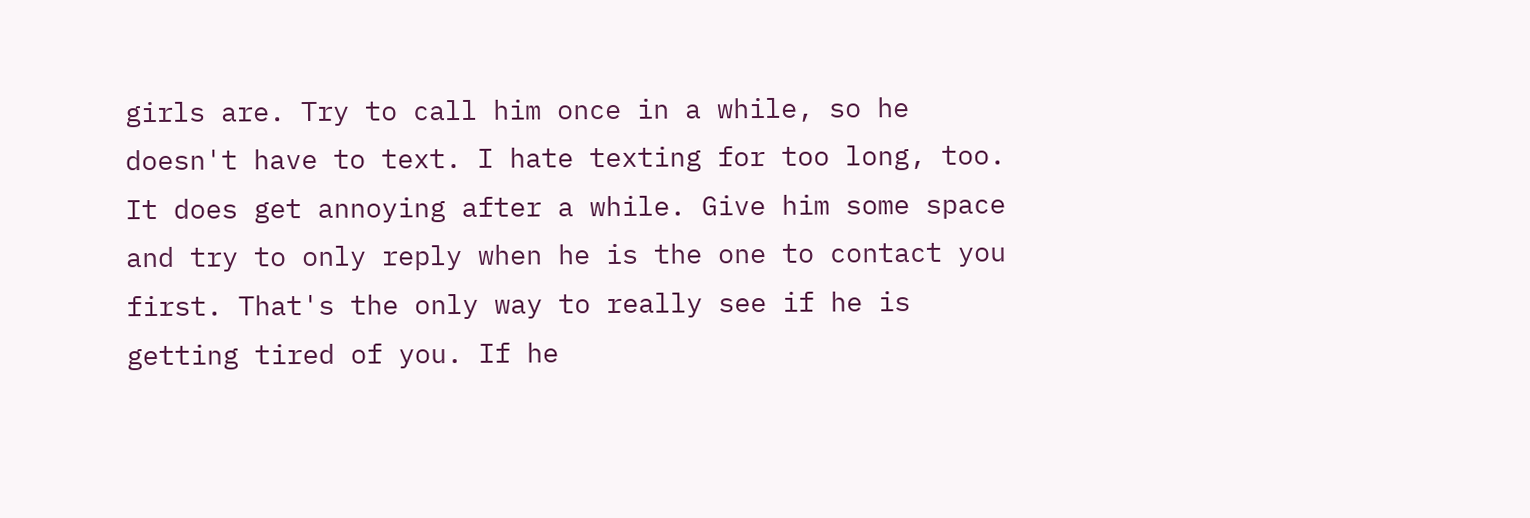girls are. Try to call him once in a while, so he doesn't have to text. I hate texting for too long, too. It does get annoying after a while. Give him some space and try to only reply when he is the one to contact you first. That's the only way to really see if he is getting tired of you. If he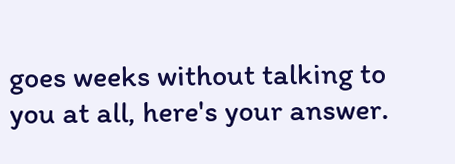goes weeks without talking to you at all, here's your answer.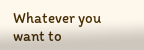Whatever you want to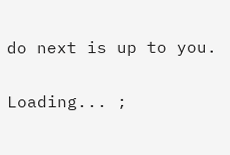do next is up to you.

Loading... ;